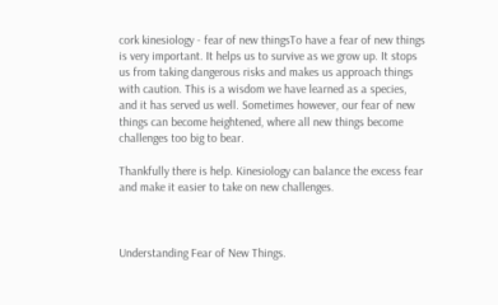cork kinesiology - fear of new thingsTo have a fear of new things is very important. It helps us to survive as we grow up. It stops us from taking dangerous risks and makes us approach things with caution. This is a wisdom we have learned as a species, and it has served us well. Sometimes however, our fear of new things can become heightened, where all new things become challenges too big to bear.

Thankfully there is help. Kinesiology can balance the excess fear and make it easier to take on new challenges.



Understanding Fear of New Things.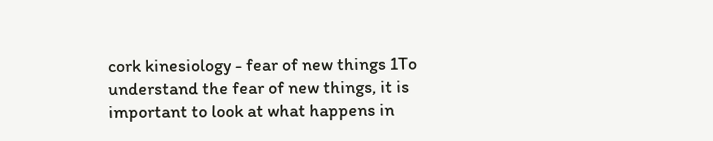cork kinesiology - fear of new things 1To understand the fear of new things, it is important to look at what happens in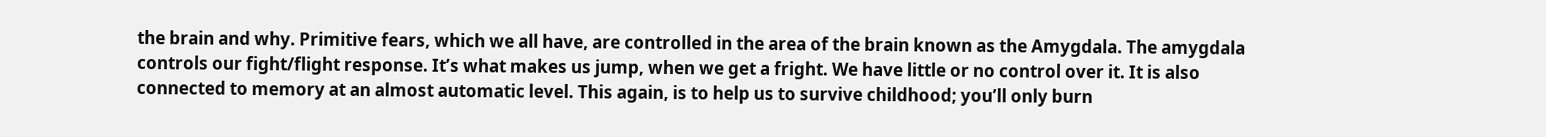the brain and why. Primitive fears, which we all have, are controlled in the area of the brain known as the Amygdala. The amygdala controls our fight/flight response. It’s what makes us jump, when we get a fright. We have little or no control over it. It is also connected to memory at an almost automatic level. This again, is to help us to survive childhood; you’ll only burn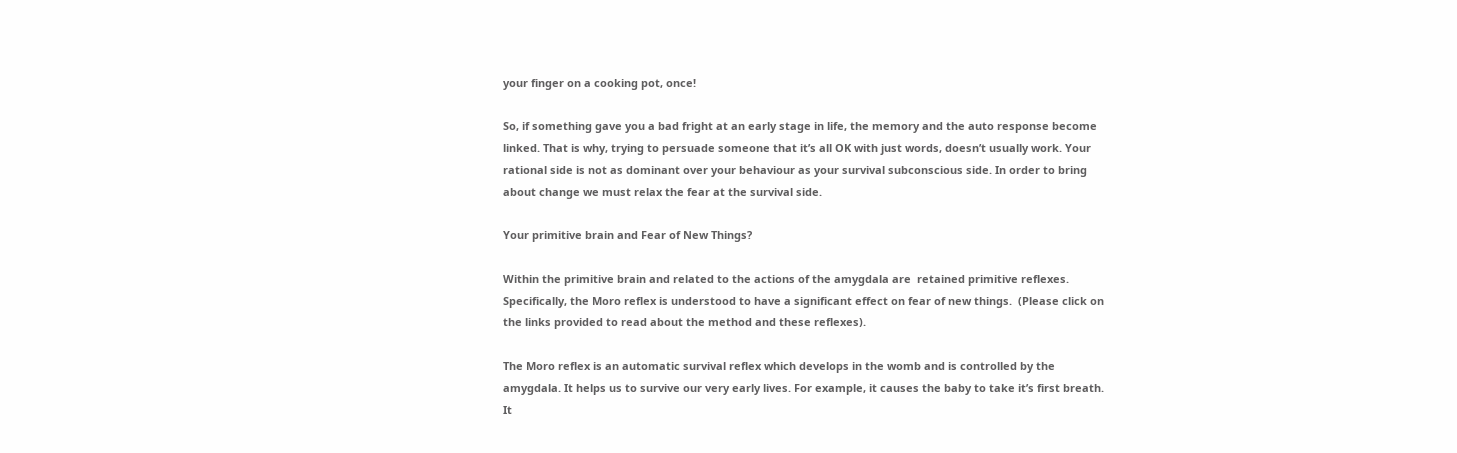your finger on a cooking pot, once!

So, if something gave you a bad fright at an early stage in life, the memory and the auto response become linked. That is why, trying to persuade someone that it’s all OK with just words, doesn’t usually work. Your rational side is not as dominant over your behaviour as your survival subconscious side. In order to bring about change we must relax the fear at the survival side.

Your primitive brain and Fear of New Things?

Within the primitive brain and related to the actions of the amygdala are  retained primitive reflexes. Specifically, the Moro reflex is understood to have a significant effect on fear of new things.  (Please click on the links provided to read about the method and these reflexes).

The Moro reflex is an automatic survival reflex which develops in the womb and is controlled by the amygdala. It helps us to survive our very early lives. For example, it causes the baby to take it’s first breath. It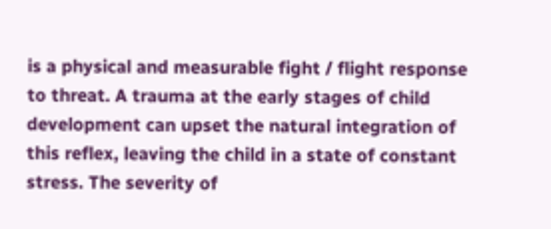is a physical and measurable fight / flight response to threat. A trauma at the early stages of child development can upset the natural integration of this reflex, leaving the child in a state of constant stress. The severity of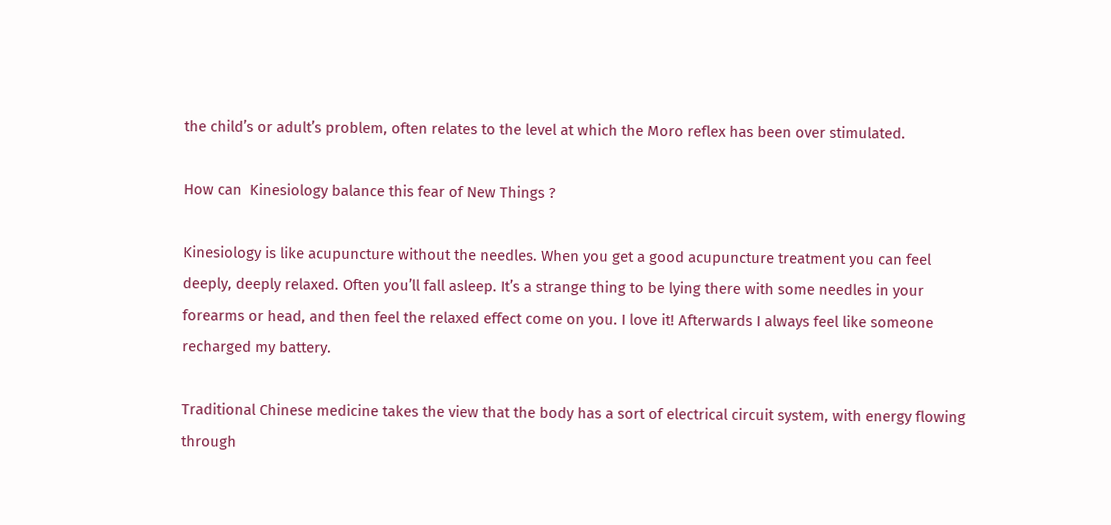the child’s or adult’s problem, often relates to the level at which the Moro reflex has been over stimulated.

How can  Kinesiology balance this fear of New Things ?

Kinesiology is like acupuncture without the needles. When you get a good acupuncture treatment you can feel deeply, deeply relaxed. Often you’ll fall asleep. It’s a strange thing to be lying there with some needles in your forearms or head, and then feel the relaxed effect come on you. I love it! Afterwards I always feel like someone recharged my battery.

Traditional Chinese medicine takes the view that the body has a sort of electrical circuit system, with energy flowing through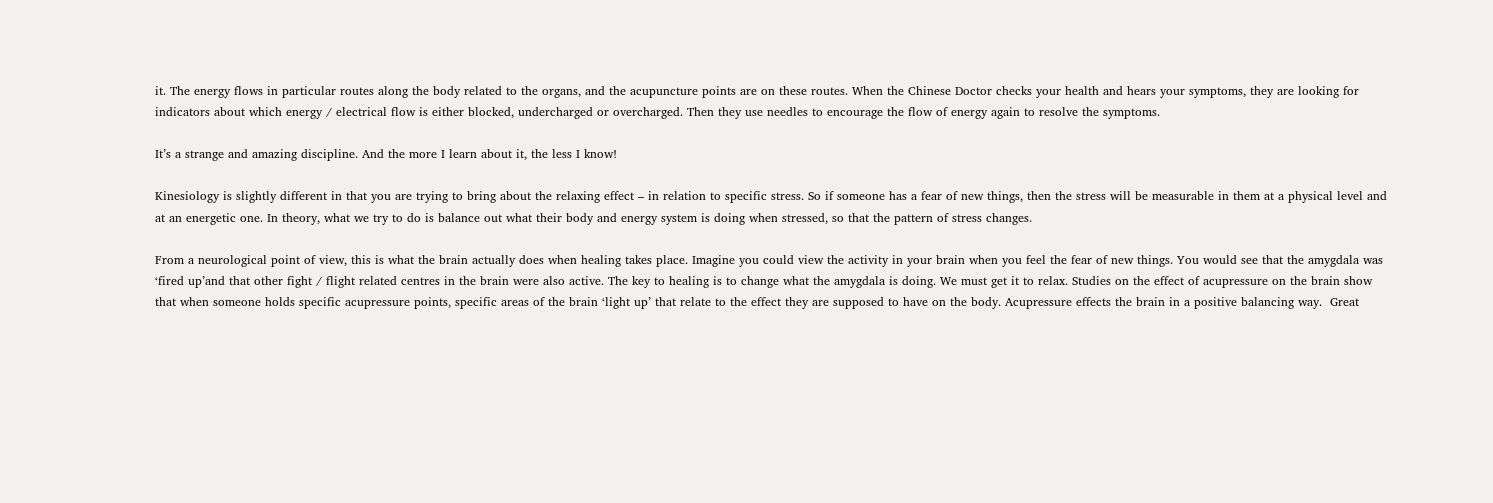it. The energy flows in particular routes along the body related to the organs, and the acupuncture points are on these routes. When the Chinese Doctor checks your health and hears your symptoms, they are looking for indicators about which energy / electrical flow is either blocked, undercharged or overcharged. Then they use needles to encourage the flow of energy again to resolve the symptoms.

It’s a strange and amazing discipline. And the more I learn about it, the less I know!

Kinesiology is slightly different in that you are trying to bring about the relaxing effect – in relation to specific stress. So if someone has a fear of new things, then the stress will be measurable in them at a physical level and at an energetic one. In theory, what we try to do is balance out what their body and energy system is doing when stressed, so that the pattern of stress changes.

From a neurological point of view, this is what the brain actually does when healing takes place. Imagine you could view the activity in your brain when you feel the fear of new things. You would see that the amygdala was ‘fired up’and that other fight / flight related centres in the brain were also active. The key to healing is to change what the amygdala is doing. We must get it to relax. Studies on the effect of acupressure on the brain show that when someone holds specific acupressure points, specific areas of the brain ‘light up’ that relate to the effect they are supposed to have on the body. Acupressure effects the brain in a positive balancing way.  Great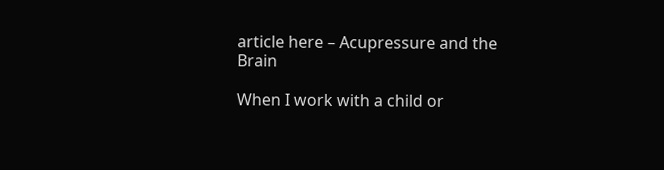article here – Acupressure and the Brain

When I work with a child or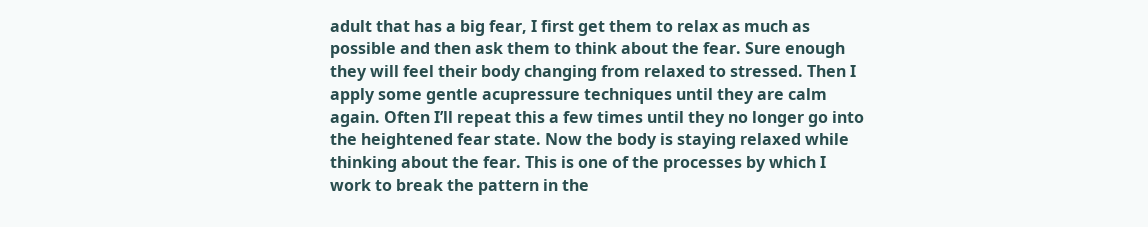adult that has a big fear, I first get them to relax as much as possible and then ask them to think about the fear. Sure enough they will feel their body changing from relaxed to stressed. Then I apply some gentle acupressure techniques until they are calm again. Often I’ll repeat this a few times until they no longer go into the heightened fear state. Now the body is staying relaxed while thinking about the fear. This is one of the processes by which I work to break the pattern in the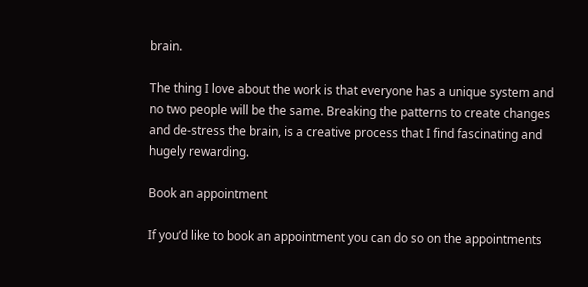brain.

The thing I love about the work is that everyone has a unique system and no two people will be the same. Breaking the patterns to create changes and de-stress the brain, is a creative process that I find fascinating and hugely rewarding.

Book an appointment

If you’d like to book an appointment you can do so on the appointments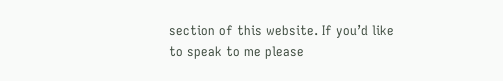section of this website. If you’d like to speak to me please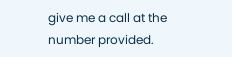give me a call at the number provided.